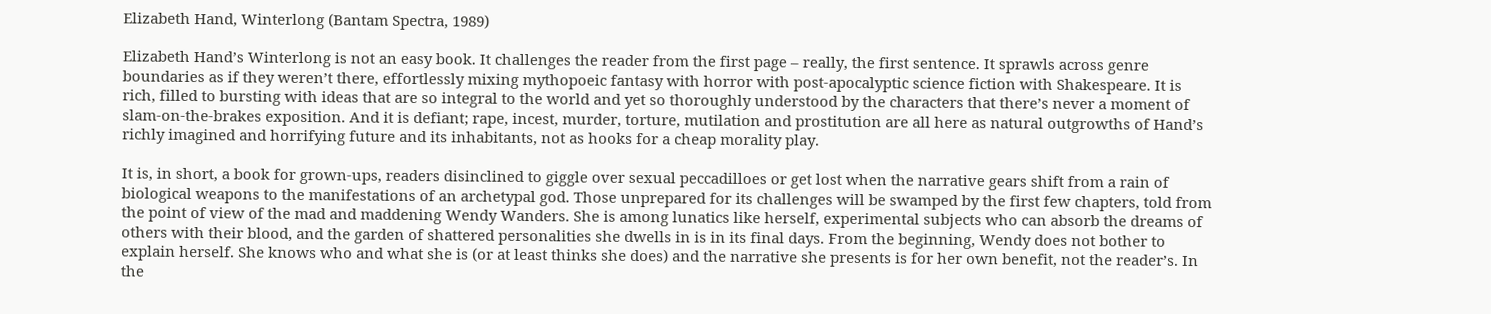Elizabeth Hand, Winterlong (Bantam Spectra, 1989)

Elizabeth Hand’s Winterlong is not an easy book. It challenges the reader from the first page – really, the first sentence. It sprawls across genre boundaries as if they weren’t there, effortlessly mixing mythopoeic fantasy with horror with post-apocalyptic science fiction with Shakespeare. It is rich, filled to bursting with ideas that are so integral to the world and yet so thoroughly understood by the characters that there’s never a moment of slam-on-the-brakes exposition. And it is defiant; rape, incest, murder, torture, mutilation and prostitution are all here as natural outgrowths of Hand’s richly imagined and horrifying future and its inhabitants, not as hooks for a cheap morality play.

It is, in short, a book for grown-ups, readers disinclined to giggle over sexual peccadilloes or get lost when the narrative gears shift from a rain of biological weapons to the manifestations of an archetypal god. Those unprepared for its challenges will be swamped by the first few chapters, told from the point of view of the mad and maddening Wendy Wanders. She is among lunatics like herself, experimental subjects who can absorb the dreams of others with their blood, and the garden of shattered personalities she dwells in is in its final days. From the beginning, Wendy does not bother to explain herself. She knows who and what she is (or at least thinks she does) and the narrative she presents is for her own benefit, not the reader’s. In the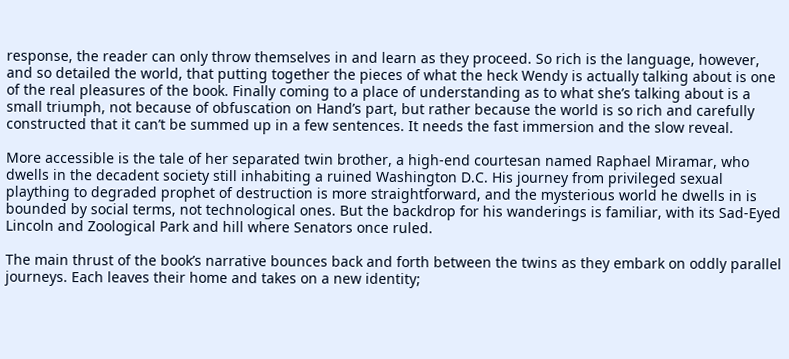response, the reader can only throw themselves in and learn as they proceed. So rich is the language, however, and so detailed the world, that putting together the pieces of what the heck Wendy is actually talking about is one of the real pleasures of the book. Finally coming to a place of understanding as to what she’s talking about is a small triumph, not because of obfuscation on Hand’s part, but rather because the world is so rich and carefully constructed that it can’t be summed up in a few sentences. It needs the fast immersion and the slow reveal.

More accessible is the tale of her separated twin brother, a high-end courtesan named Raphael Miramar, who dwells in the decadent society still inhabiting a ruined Washington D.C. His journey from privileged sexual plaything to degraded prophet of destruction is more straightforward, and the mysterious world he dwells in is bounded by social terms, not technological ones. But the backdrop for his wanderings is familiar, with its Sad-Eyed Lincoln and Zoological Park and hill where Senators once ruled.

The main thrust of the book’s narrative bounces back and forth between the twins as they embark on oddly parallel journeys. Each leaves their home and takes on a new identity;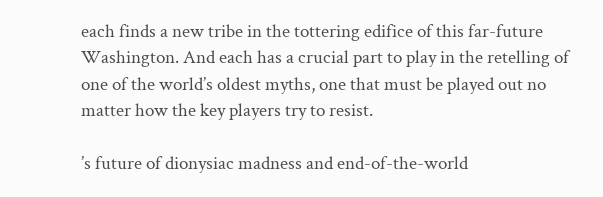each finds a new tribe in the tottering edifice of this far-future Washington. And each has a crucial part to play in the retelling of one of the world’s oldest myths, one that must be played out no matter how the key players try to resist.

’s future of dionysiac madness and end-of-the-world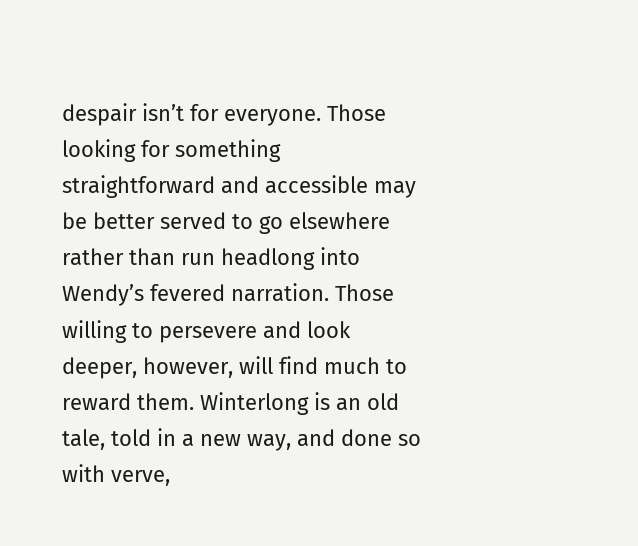despair isn’t for everyone. Those looking for something straightforward and accessible may be better served to go elsewhere rather than run headlong into Wendy’s fevered narration. Those willing to persevere and look deeper, however, will find much to reward them. Winterlong is an old tale, told in a new way, and done so with verve,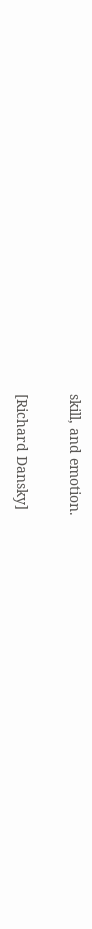skill, and emotion.

[Richard Dansky]